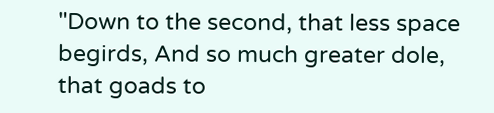"Down to the second, that less space begirds, And so much greater dole, that goads to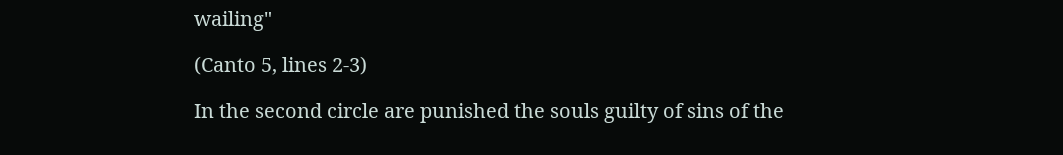wailing"

(Canto 5, lines 2-3)

In the second circle are punished the souls guilty of sins of the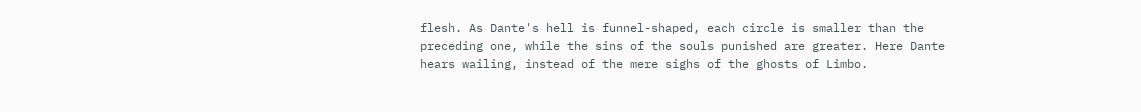flesh. As Dante's hell is funnel-shaped, each circle is smaller than the preceding one, while the sins of the souls punished are greater. Here Dante hears wailing, instead of the mere sighs of the ghosts of Limbo.